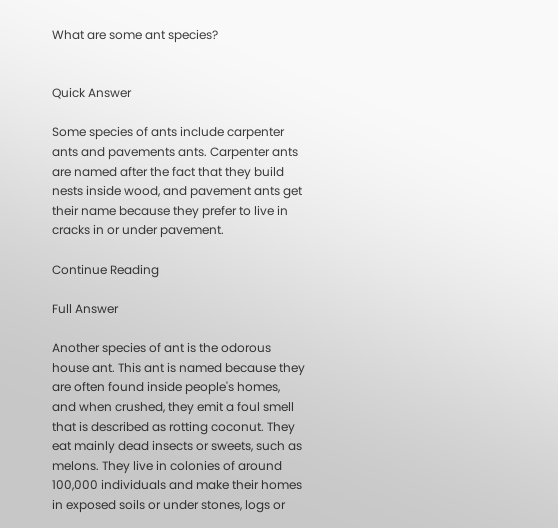What are some ant species?


Quick Answer

Some species of ants include carpenter ants and pavements ants. Carpenter ants are named after the fact that they build nests inside wood, and pavement ants get their name because they prefer to live in cracks in or under pavement.

Continue Reading

Full Answer

Another species of ant is the odorous house ant. This ant is named because they are often found inside people's homes, and when crushed, they emit a foul smell that is described as rotting coconut. They eat mainly dead insects or sweets, such as melons. They live in colonies of around 100,000 individuals and make their homes in exposed soils or under stones, logs or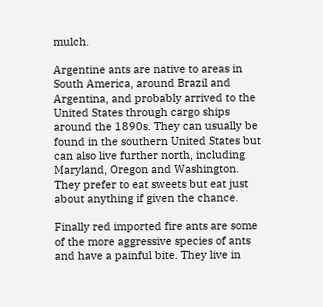mulch.

Argentine ants are native to areas in South America, around Brazil and Argentina, and probably arrived to the United States through cargo ships around the 1890s. They can usually be found in the southern United States but can also live further north, including Maryland, Oregon and Washington. They prefer to eat sweets but eat just about anything if given the chance.

Finally red imported fire ants are some of the more aggressive species of ants and have a painful bite. They live in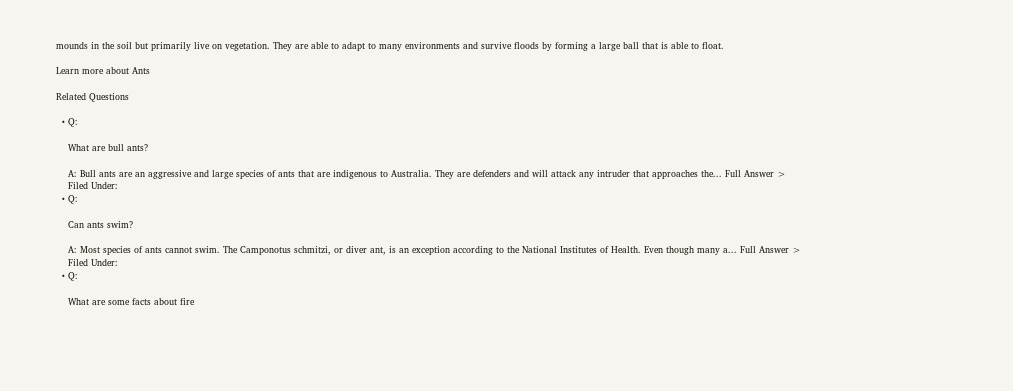mounds in the soil but primarily live on vegetation. They are able to adapt to many environments and survive floods by forming a large ball that is able to float.

Learn more about Ants

Related Questions

  • Q:

    What are bull ants?

    A: Bull ants are an aggressive and large species of ants that are indigenous to Australia. They are defenders and will attack any intruder that approaches the... Full Answer >
    Filed Under:
  • Q:

    Can ants swim?

    A: Most species of ants cannot swim. The Camponotus schmitzi, or diver ant, is an exception according to the National Institutes of Health. Even though many a... Full Answer >
    Filed Under:
  • Q:

    What are some facts about fire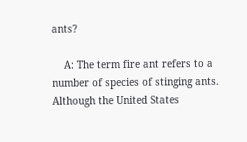ants?

    A: The term fire ant refers to a number of species of stinging ants. Although the United States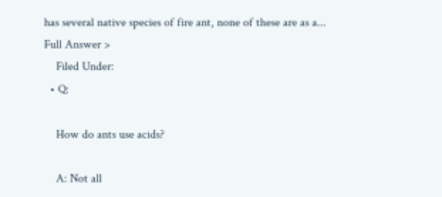has several native species of fire ant, none of these are as a... Full Answer >
    Filed Under:
  • Q:

    How do ants use acids?

    A: Not all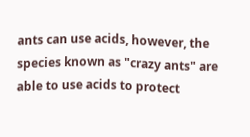ants can use acids, however, the species known as "crazy ants" are able to use acids to protect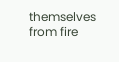themselves from fire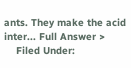ants. They make the acid inter... Full Answer >
    Filed Under: